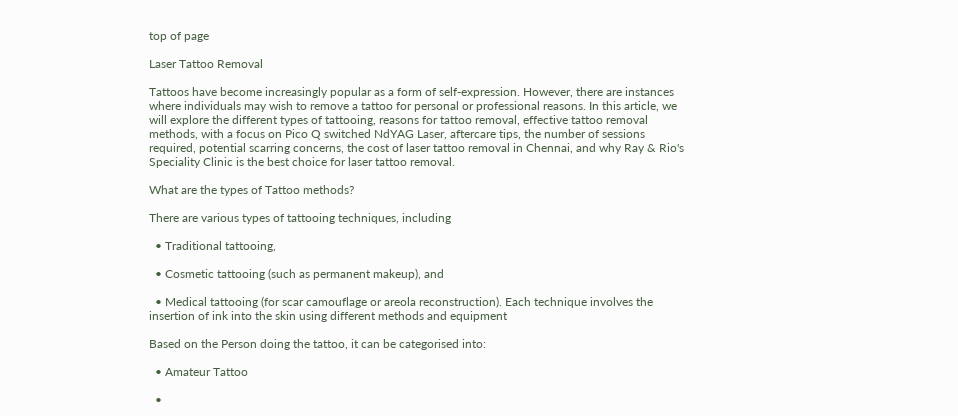top of page

Laser Tattoo Removal

Tattoos have become increasingly popular as a form of self-expression. However, there are instances where individuals may wish to remove a tattoo for personal or professional reasons. In this article, we will explore the different types of tattooing, reasons for tattoo removal, effective tattoo removal methods, with a focus on Pico Q switched NdYAG Laser, aftercare tips, the number of sessions required, potential scarring concerns, the cost of laser tattoo removal in Chennai, and why Ray & Rio's Speciality Clinic is the best choice for laser tattoo removal.

What are the types of Tattoo methods?

There are various types of tattooing techniques, including

  • Traditional tattooing,

  • Cosmetic tattooing (such as permanent makeup), and

  • Medical tattooing (for scar camouflage or areola reconstruction). Each technique involves the insertion of ink into the skin using different methods and equipment

Based on the Person doing the tattoo, it can be categorised into:

  • Amateur Tattoo

  •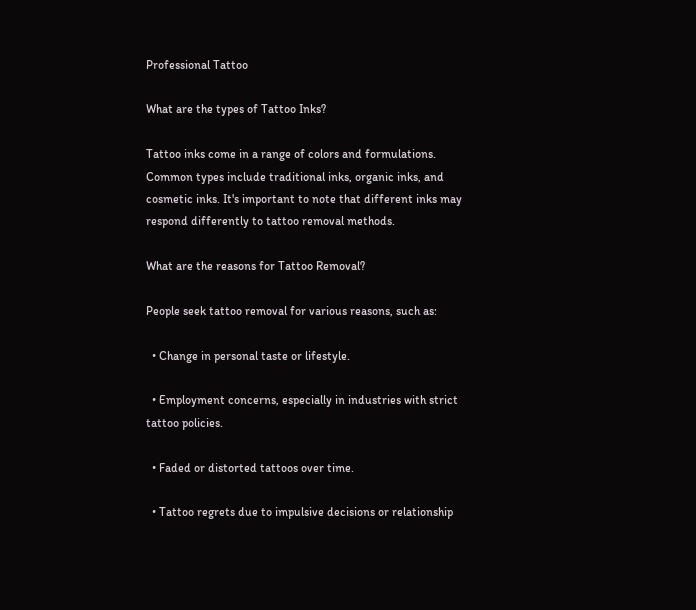Professional Tattoo

What are the types of Tattoo Inks?

Tattoo inks come in a range of colors and formulations. Common types include traditional inks, organic inks, and cosmetic inks. It's important to note that different inks may respond differently to tattoo removal methods.

What are the reasons for Tattoo Removal?

People seek tattoo removal for various reasons, such as:

  • Change in personal taste or lifestyle.

  • Employment concerns, especially in industries with strict tattoo policies.

  • Faded or distorted tattoos over time.

  • Tattoo regrets due to impulsive decisions or relationship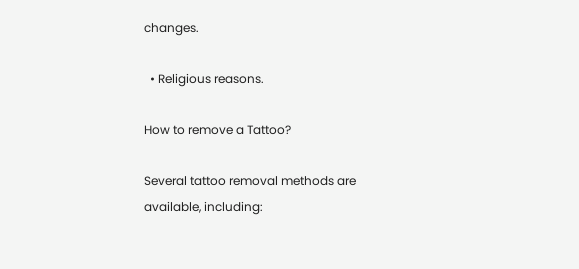changes.

  • Religious reasons.

How to remove a Tattoo?

Several tattoo removal methods are available, including: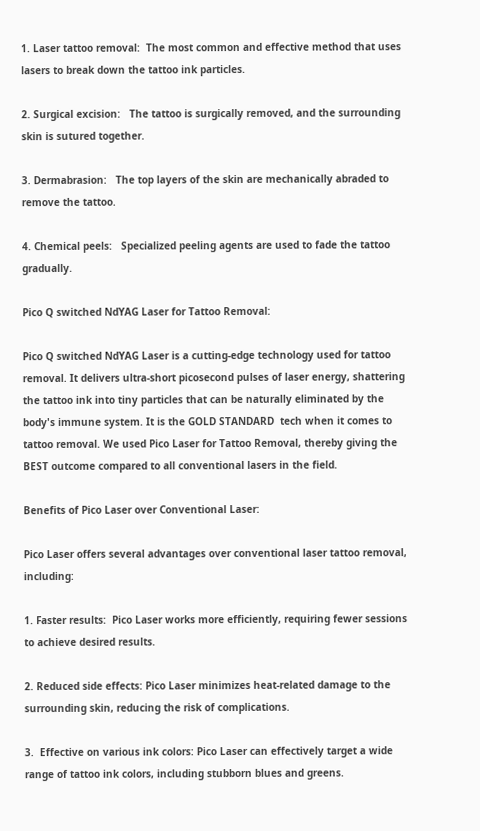1. Laser tattoo removal:  The most common and effective method that uses lasers to break down the tattoo ink particles.

2. Surgical excision:   The tattoo is surgically removed, and the surrounding skin is sutured together.

3. Dermabrasion:   The top layers of the skin are mechanically abraded to remove the tattoo.

4. Chemical peels:   Specialized peeling agents are used to fade the tattoo gradually.

Pico Q switched NdYAG Laser for Tattoo Removal:

Pico Q switched NdYAG Laser is a cutting-edge technology used for tattoo removal. It delivers ultra-short picosecond pulses of laser energy, shattering the tattoo ink into tiny particles that can be naturally eliminated by the body's immune system. It is the GOLD STANDARD  tech when it comes to tattoo removal. We used Pico Laser for Tattoo Removal, thereby giving the BEST outcome compared to all conventional lasers in the field.

Benefits of Pico Laser over Conventional Laser:

Pico Laser offers several advantages over conventional laser tattoo removal, including:

1. Faster results:  Pico Laser works more efficiently, requiring fewer sessions to achieve desired results.

2. Reduced side effects: Pico Laser minimizes heat-related damage to the surrounding skin, reducing the risk of complications.

3.  Effective on various ink colors: Pico Laser can effectively target a wide range of tattoo ink colors, including stubborn blues and greens.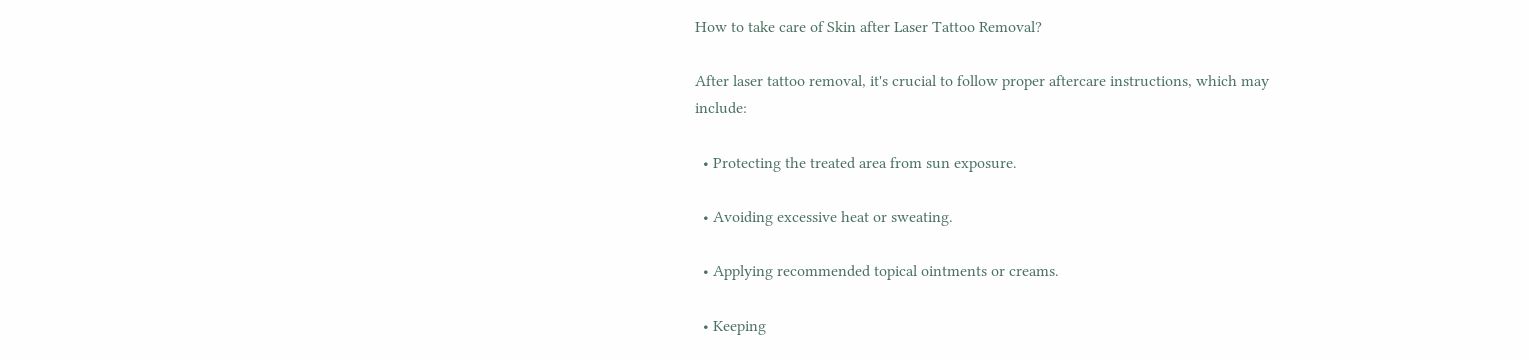How to take care of Skin after Laser Tattoo Removal?

After laser tattoo removal, it's crucial to follow proper aftercare instructions, which may include:

  • Protecting the treated area from sun exposure.

  • Avoiding excessive heat or sweating.

  • Applying recommended topical ointments or creams.

  • Keeping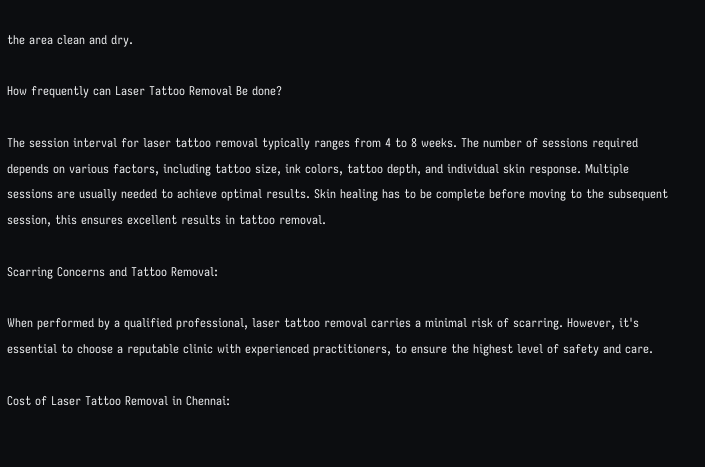the area clean and dry.

How frequently can Laser Tattoo Removal Be done?

The session interval for laser tattoo removal typically ranges from 4 to 8 weeks. The number of sessions required depends on various factors, including tattoo size, ink colors, tattoo depth, and individual skin response. Multiple sessions are usually needed to achieve optimal results. Skin healing has to be complete before moving to the subsequent session, this ensures excellent results in tattoo removal.

Scarring Concerns and Tattoo Removal:

When performed by a qualified professional, laser tattoo removal carries a minimal risk of scarring. However, it's essential to choose a reputable clinic with experienced practitioners, to ensure the highest level of safety and care.

Cost of Laser Tattoo Removal in Chennai: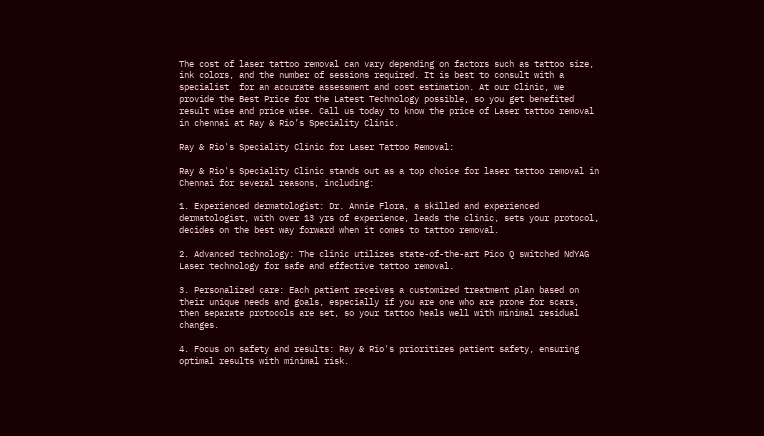The cost of laser tattoo removal can vary depending on factors such as tattoo size, ink colors, and the number of sessions required. It is best to consult with a specialist  for an accurate assessment and cost estimation. At our Clinic, we provide the Best Price for the Latest Technology possible, so you get benefited result wise and price wise. Call us today to know the price of Laser tattoo removal in chennai at Ray & Rio’s Speciality Clinic.

Ray & Rio's Speciality Clinic for Laser Tattoo Removal:

Ray & Rio's Speciality Clinic stands out as a top choice for laser tattoo removal in Chennai for several reasons, including:

1. Experienced dermatologist: Dr. Annie Flora, a skilled and experienced dermatologist, with over 13 yrs of experience, leads the clinic, sets your protocol, decides on the best way forward when it comes to tattoo removal.

2. Advanced technology: The clinic utilizes state-of-the-art Pico Q switched NdYAG Laser technology for safe and effective tattoo removal.

3. Personalized care: Each patient receives a customized treatment plan based on their unique needs and goals, especially if you are one who are prone for scars, then separate protocols are set, so your tattoo heals well with minimal residual changes.

4. Focus on safety and results: Ray & Rio's prioritizes patient safety, ensuring optimal results with minimal risk.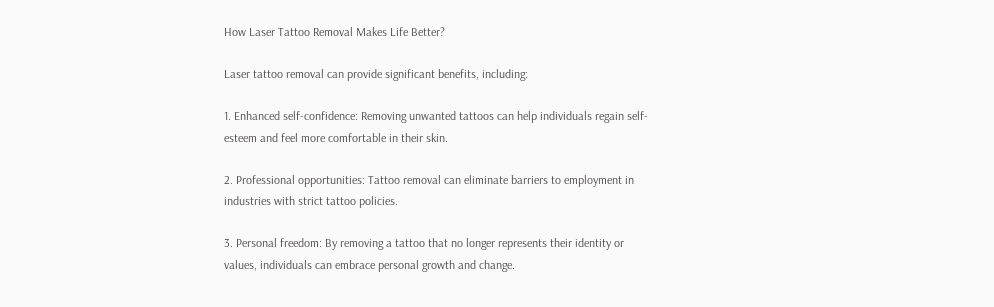How Laser Tattoo Removal Makes Life Better?

Laser tattoo removal can provide significant benefits, including:

1. Enhanced self-confidence: Removing unwanted tattoos can help individuals regain self-esteem and feel more comfortable in their skin.

2. Professional opportunities: Tattoo removal can eliminate barriers to employment in industries with strict tattoo policies.

3. Personal freedom: By removing a tattoo that no longer represents their identity or values, individuals can embrace personal growth and change.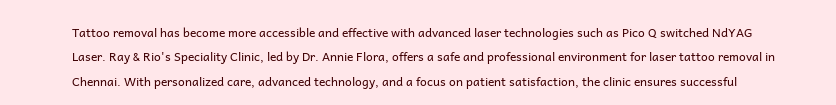Tattoo removal has become more accessible and effective with advanced laser technologies such as Pico Q switched NdYAG Laser. Ray & Rio's Speciality Clinic, led by Dr. Annie Flora, offers a safe and professional environment for laser tattoo removal in Chennai. With personalized care, advanced technology, and a focus on patient satisfaction, the clinic ensures successful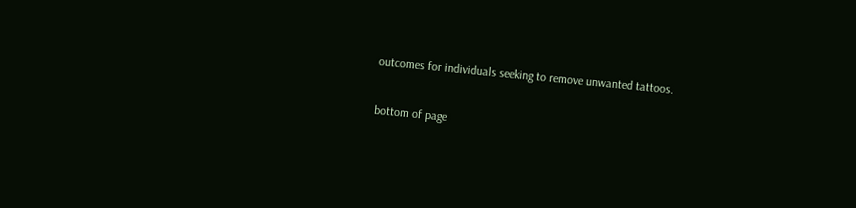outcomes for individuals seeking to remove unwanted tattoos.

bottom of page